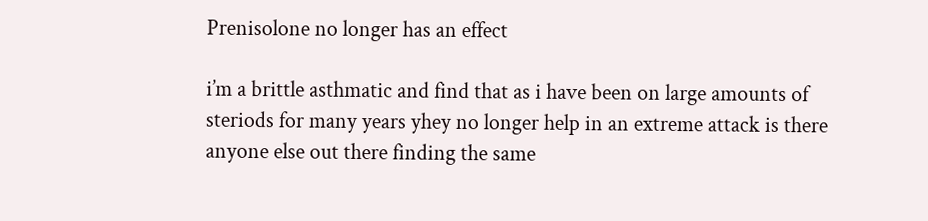Prenisolone no longer has an effect

i’m a brittle asthmatic and find that as i have been on large amounts of steriods for many years yhey no longer help in an extreme attack is there anyone else out there finding the same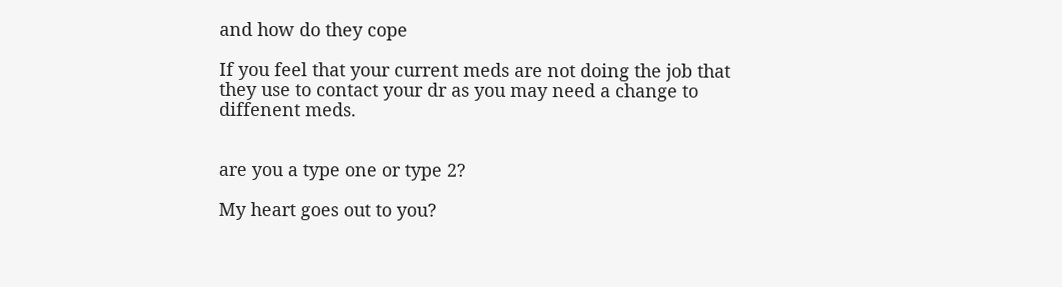and how do they cope

If you feel that your current meds are not doing the job that they use to contact your dr as you may need a change to diffenent meds.


are you a type one or type 2?

My heart goes out to you?